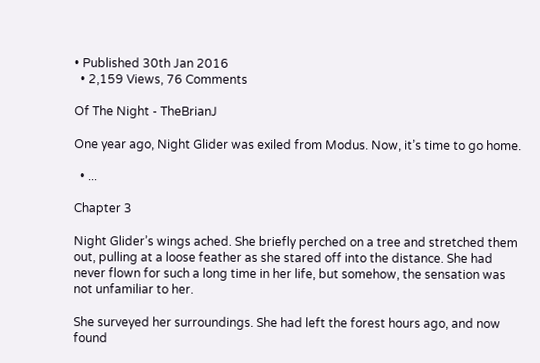• Published 30th Jan 2016
  • 2,159 Views, 76 Comments

Of The Night - TheBrianJ

One year ago, Night Glider was exiled from Modus. Now, it’s time to go home.

  • ...

Chapter 3

Night Glider’s wings ached. She briefly perched on a tree and stretched them out, pulling at a loose feather as she stared off into the distance. She had never flown for such a long time in her life, but somehow, the sensation was not unfamiliar to her.

She surveyed her surroundings. She had left the forest hours ago, and now found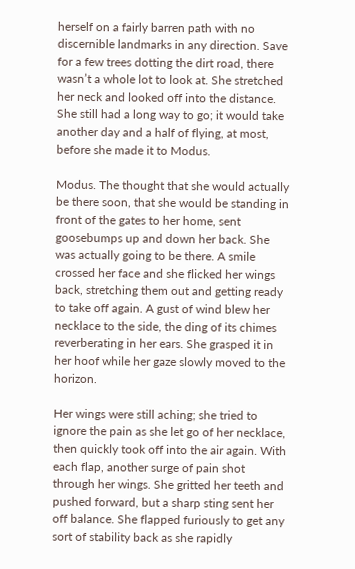herself on a fairly barren path with no discernible landmarks in any direction. Save for a few trees dotting the dirt road, there wasn’t a whole lot to look at. She stretched her neck and looked off into the distance. She still had a long way to go; it would take another day and a half of flying, at most, before she made it to Modus.

Modus. The thought that she would actually be there soon, that she would be standing in front of the gates to her home, sent goosebumps up and down her back. She was actually going to be there. A smile crossed her face and she flicked her wings back, stretching them out and getting ready to take off again. A gust of wind blew her necklace to the side, the ding of its chimes reverberating in her ears. She grasped it in her hoof while her gaze slowly moved to the horizon.

Her wings were still aching; she tried to ignore the pain as she let go of her necklace, then quickly took off into the air again. With each flap, another surge of pain shot through her wings. She gritted her teeth and pushed forward, but a sharp sting sent her off balance. She flapped furiously to get any sort of stability back as she rapidly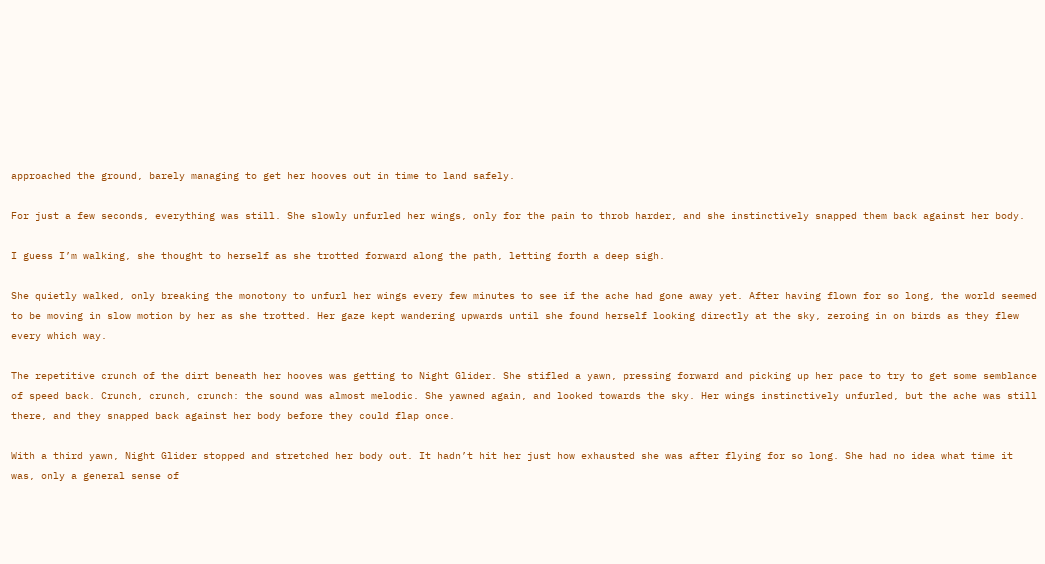approached the ground, barely managing to get her hooves out in time to land safely.

For just a few seconds, everything was still. She slowly unfurled her wings, only for the pain to throb harder, and she instinctively snapped them back against her body.

I guess I’m walking, she thought to herself as she trotted forward along the path, letting forth a deep sigh.

She quietly walked, only breaking the monotony to unfurl her wings every few minutes to see if the ache had gone away yet. After having flown for so long, the world seemed to be moving in slow motion by her as she trotted. Her gaze kept wandering upwards until she found herself looking directly at the sky, zeroing in on birds as they flew every which way.

The repetitive crunch of the dirt beneath her hooves was getting to Night Glider. She stifled a yawn, pressing forward and picking up her pace to try to get some semblance of speed back. Crunch, crunch, crunch: the sound was almost melodic. She yawned again, and looked towards the sky. Her wings instinctively unfurled, but the ache was still there, and they snapped back against her body before they could flap once.

With a third yawn, Night Glider stopped and stretched her body out. It hadn’t hit her just how exhausted she was after flying for so long. She had no idea what time it was, only a general sense of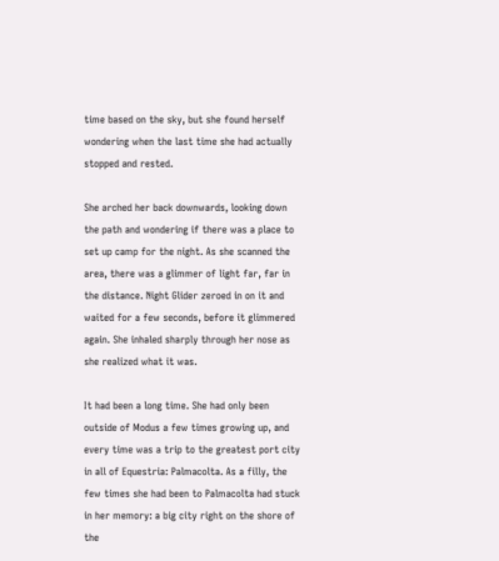time based on the sky, but she found herself wondering when the last time she had actually stopped and rested.

She arched her back downwards, looking down the path and wondering if there was a place to set up camp for the night. As she scanned the area, there was a glimmer of light far, far in the distance. Night Glider zeroed in on it and waited for a few seconds, before it glimmered again. She inhaled sharply through her nose as she realized what it was.

It had been a long time. She had only been outside of Modus a few times growing up, and every time was a trip to the greatest port city in all of Equestria: Palmacolta. As a filly, the few times she had been to Palmacolta had stuck in her memory: a big city right on the shore of the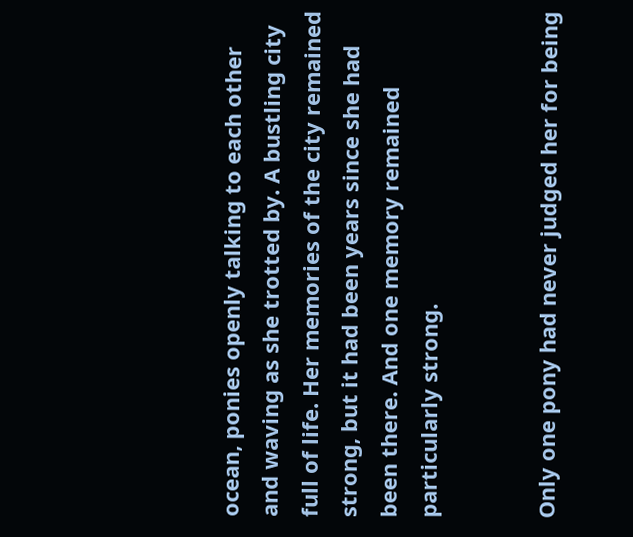ocean, ponies openly talking to each other and waving as she trotted by. A bustling city full of life. Her memories of the city remained strong, but it had been years since she had been there. And one memory remained particularly strong.


Only one pony had never judged her for being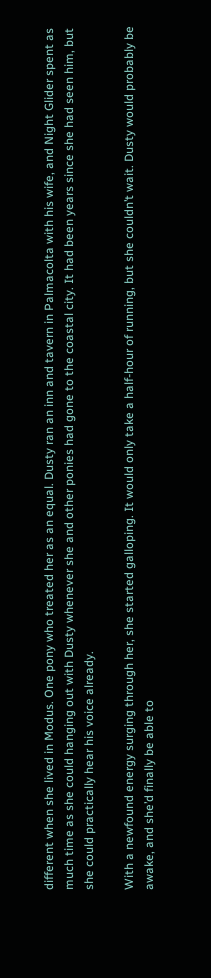different when she lived in Modus. One pony who treated her as an equal. Dusty ran an inn and tavern in Palmacolta with his wife, and Night Glider spent as much time as she could hanging out with Dusty whenever she and other ponies had gone to the coastal city. It had been years since she had seen him, but she could practically hear his voice already.

With a newfound energy surging through her, she started galloping. It would only take a half-hour of running, but she couldn’t wait. Dusty would probably be awake, and she’d finally be able to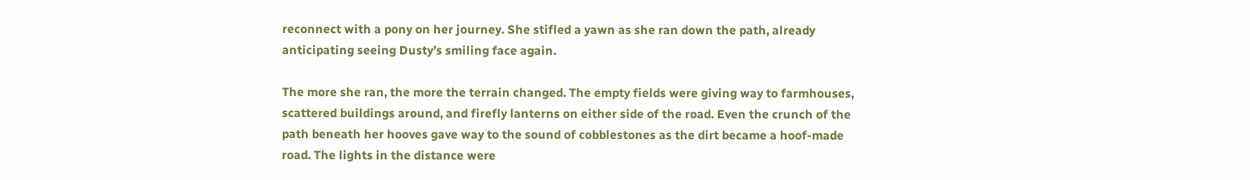reconnect with a pony on her journey. She stifled a yawn as she ran down the path, already anticipating seeing Dusty’s smiling face again.

The more she ran, the more the terrain changed. The empty fields were giving way to farmhouses, scattered buildings around, and firefly lanterns on either side of the road. Even the crunch of the path beneath her hooves gave way to the sound of cobblestones as the dirt became a hoof-made road. The lights in the distance were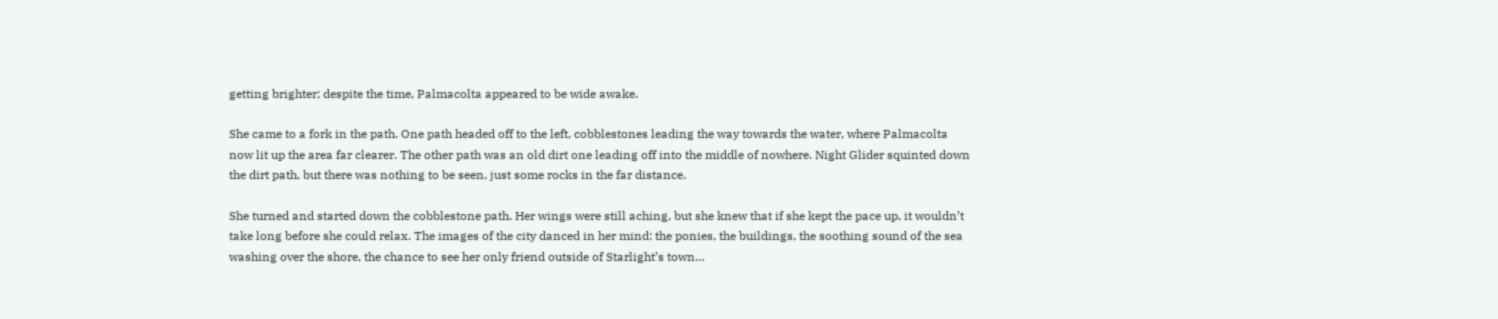getting brighter; despite the time, Palmacolta appeared to be wide awake.

She came to a fork in the path. One path headed off to the left, cobblestones leading the way towards the water, where Palmacolta now lit up the area far clearer. The other path was an old dirt one leading off into the middle of nowhere. Night Glider squinted down the dirt path, but there was nothing to be seen, just some rocks in the far distance.

She turned and started down the cobblestone path. Her wings were still aching, but she knew that if she kept the pace up, it wouldn’t take long before she could relax. The images of the city danced in her mind: the ponies, the buildings, the soothing sound of the sea washing over the shore, the chance to see her only friend outside of Starlight’s town…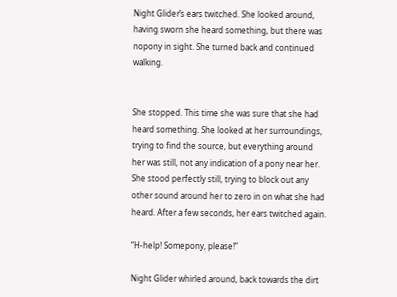Night Glider’s ears twitched. She looked around, having sworn she heard something, but there was nopony in sight. She turned back and continued walking.


She stopped. This time she was sure that she had heard something. She looked at her surroundings, trying to find the source, but everything around her was still, not any indication of a pony near her. She stood perfectly still, trying to block out any other sound around her to zero in on what she had heard. After a few seconds, her ears twitched again.

“H-help! Somepony, please!”

Night Glider whirled around, back towards the dirt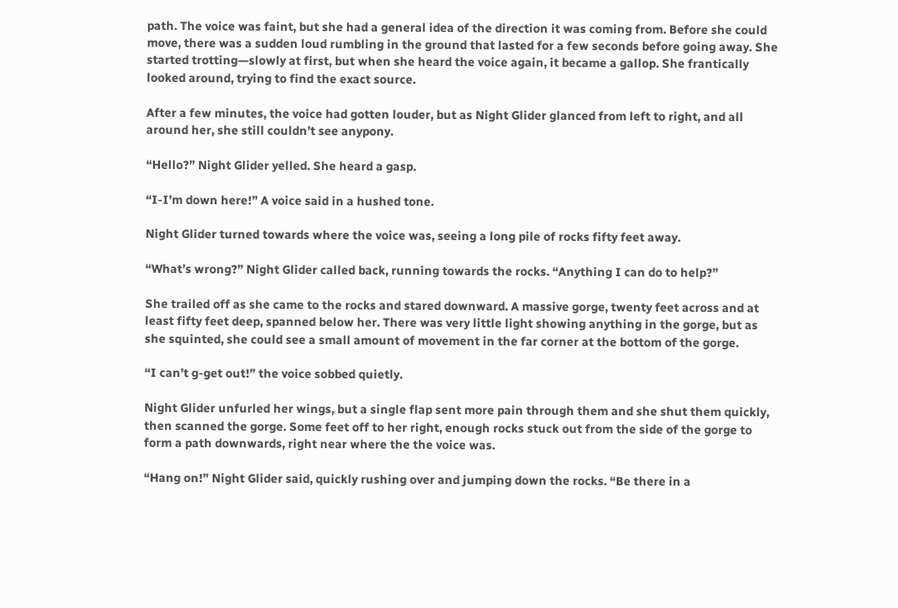path. The voice was faint, but she had a general idea of the direction it was coming from. Before she could move, there was a sudden loud rumbling in the ground that lasted for a few seconds before going away. She started trotting—slowly at first, but when she heard the voice again, it became a gallop. She frantically looked around, trying to find the exact source.

After a few minutes, the voice had gotten louder, but as Night Glider glanced from left to right, and all around her, she still couldn’t see anypony.

“Hello?” Night Glider yelled. She heard a gasp.

“I-I’m down here!” A voice said in a hushed tone.

Night Glider turned towards where the voice was, seeing a long pile of rocks fifty feet away.

“What’s wrong?” Night Glider called back, running towards the rocks. “Anything I can do to help?”

She trailed off as she came to the rocks and stared downward. A massive gorge, twenty feet across and at least fifty feet deep, spanned below her. There was very little light showing anything in the gorge, but as she squinted, she could see a small amount of movement in the far corner at the bottom of the gorge.

“I can’t g-get out!” the voice sobbed quietly.

Night Glider unfurled her wings, but a single flap sent more pain through them and she shut them quickly, then scanned the gorge. Some feet off to her right, enough rocks stuck out from the side of the gorge to form a path downwards, right near where the the voice was.

“Hang on!” Night Glider said, quickly rushing over and jumping down the rocks. “Be there in a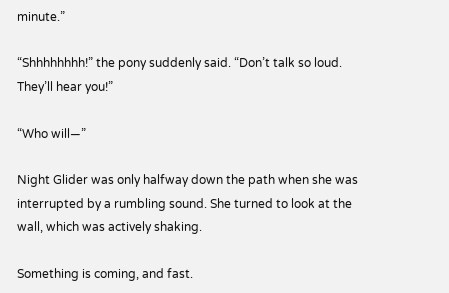minute.”

“Shhhhhhhh!” the pony suddenly said. “Don’t talk so loud. They’ll hear you!”

“Who will—”

Night Glider was only halfway down the path when she was interrupted by a rumbling sound. She turned to look at the wall, which was actively shaking.

Something is coming, and fast.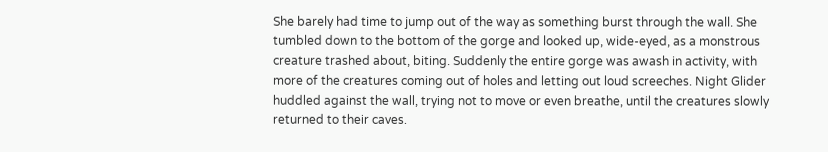She barely had time to jump out of the way as something burst through the wall. She tumbled down to the bottom of the gorge and looked up, wide-eyed, as a monstrous creature trashed about, biting. Suddenly the entire gorge was awash in activity, with more of the creatures coming out of holes and letting out loud screeches. Night Glider huddled against the wall, trying not to move or even breathe, until the creatures slowly returned to their caves.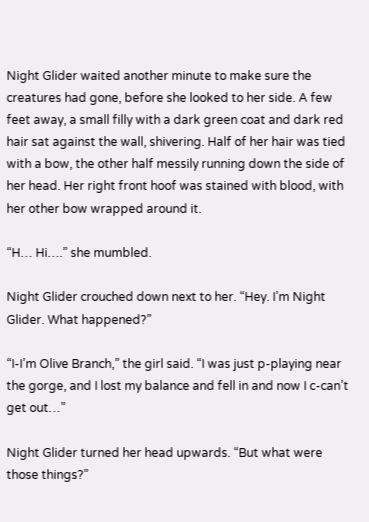Night Glider waited another minute to make sure the creatures had gone, before she looked to her side. A few feet away, a small filly with a dark green coat and dark red hair sat against the wall, shivering. Half of her hair was tied with a bow, the other half messily running down the side of her head. Her right front hoof was stained with blood, with her other bow wrapped around it.

“H… Hi….” she mumbled.

Night Glider crouched down next to her. “Hey. I’m Night Glider. What happened?”

“I-I’m Olive Branch,” the girl said. “I was just p-playing near the gorge, and I lost my balance and fell in and now I c-can’t get out…”

Night Glider turned her head upwards. “But what were those things?”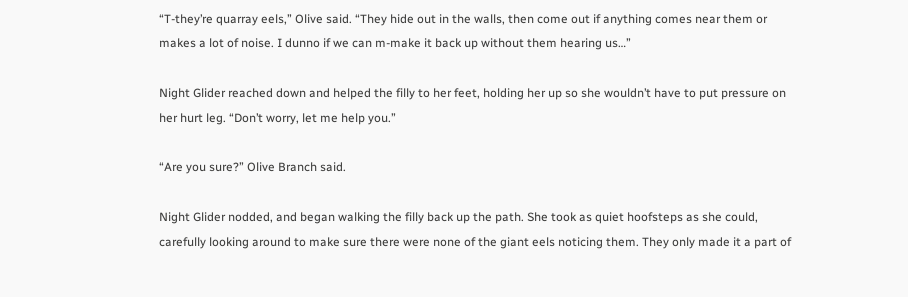“T-they’re quarray eels,” Olive said. “They hide out in the walls, then come out if anything comes near them or makes a lot of noise. I dunno if we can m-make it back up without them hearing us…”

Night Glider reached down and helped the filly to her feet, holding her up so she wouldn’t have to put pressure on her hurt leg. “Don’t worry, let me help you.”

“Are you sure?” Olive Branch said.

Night Glider nodded, and began walking the filly back up the path. She took as quiet hoofsteps as she could, carefully looking around to make sure there were none of the giant eels noticing them. They only made it a part of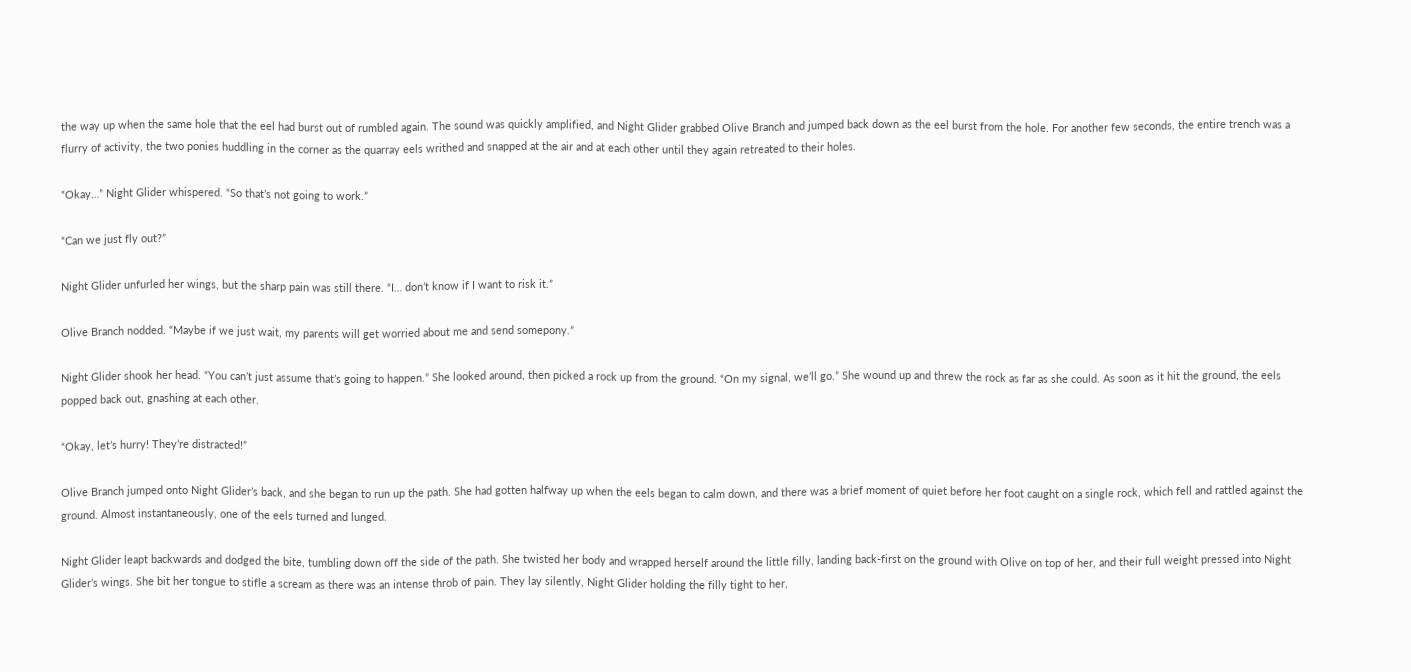the way up when the same hole that the eel had burst out of rumbled again. The sound was quickly amplified, and Night Glider grabbed Olive Branch and jumped back down as the eel burst from the hole. For another few seconds, the entire trench was a flurry of activity, the two ponies huddling in the corner as the quarray eels writhed and snapped at the air and at each other until they again retreated to their holes.

“Okay…” Night Glider whispered. “So that’s not going to work.”

“Can we just fly out?”

Night Glider unfurled her wings, but the sharp pain was still there. “I… don’t know if I want to risk it.”

Olive Branch nodded. “Maybe if we just wait, my parents will get worried about me and send somepony.”

Night Glider shook her head. “You can’t just assume that’s going to happen.” She looked around, then picked a rock up from the ground. “On my signal, we’ll go.” She wound up and threw the rock as far as she could. As soon as it hit the ground, the eels popped back out, gnashing at each other.

“Okay, let’s hurry! They’re distracted!”

Olive Branch jumped onto Night Glider’s back, and she began to run up the path. She had gotten halfway up when the eels began to calm down, and there was a brief moment of quiet before her foot caught on a single rock, which fell and rattled against the ground. Almost instantaneously, one of the eels turned and lunged.

Night Glider leapt backwards and dodged the bite, tumbling down off the side of the path. She twisted her body and wrapped herself around the little filly, landing back-first on the ground with Olive on top of her, and their full weight pressed into Night Glider’s wings. She bit her tongue to stifle a scream as there was an intense throb of pain. They lay silently, Night Glider holding the filly tight to her,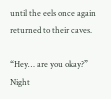until the eels once again returned to their caves.

“Hey… are you okay?” Night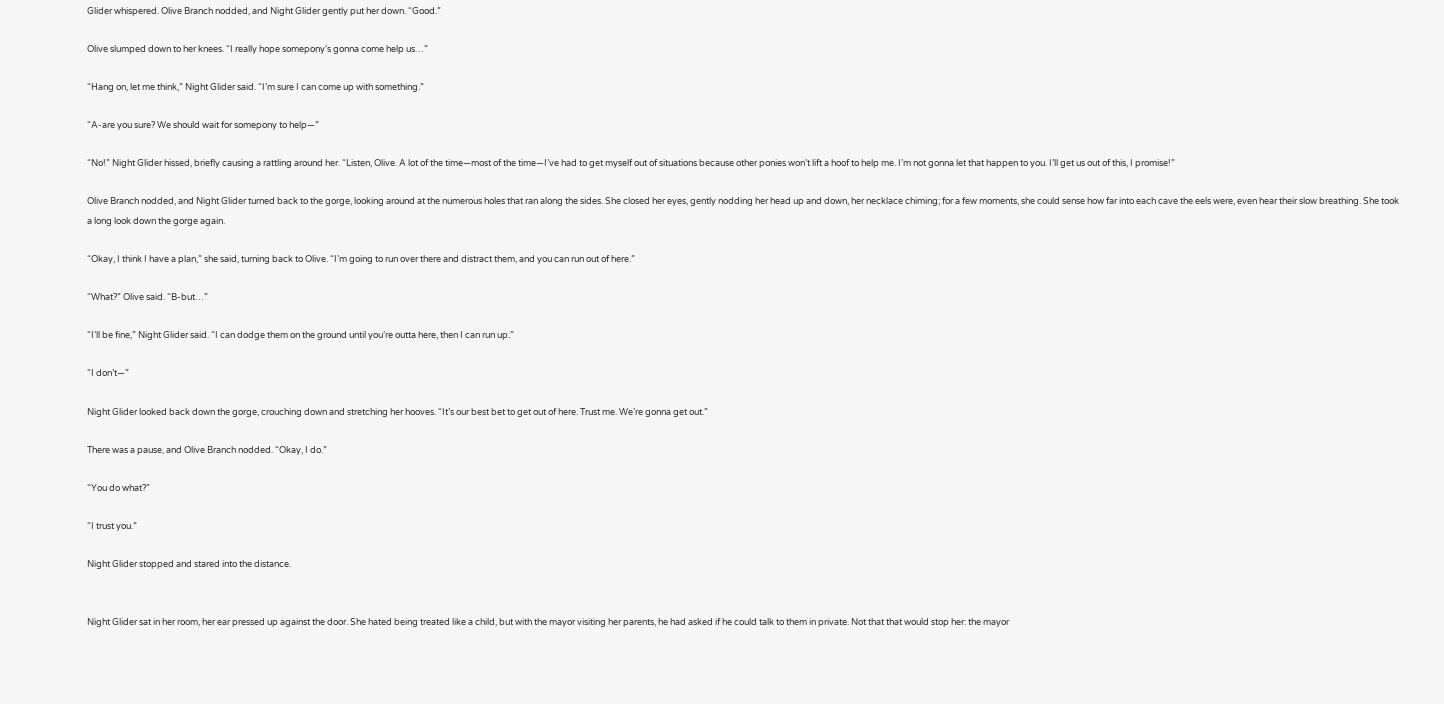Glider whispered. Olive Branch nodded, and Night Glider gently put her down. “Good.”

Olive slumped down to her knees. “I really hope somepony’s gonna come help us…”

“Hang on, let me think,” Night Glider said. “I’m sure I can come up with something.”

“A-are you sure? We should wait for somepony to help—”

“No!” Night Glider hissed, briefly causing a rattling around her. “Listen, Olive. A lot of the time—most of the time—I’ve had to get myself out of situations because other ponies won’t lift a hoof to help me. I’m not gonna let that happen to you. I’ll get us out of this, I promise!”

Olive Branch nodded, and Night Glider turned back to the gorge, looking around at the numerous holes that ran along the sides. She closed her eyes, gently nodding her head up and down, her necklace chiming; for a few moments, she could sense how far into each cave the eels were, even hear their slow breathing. She took a long look down the gorge again.

“Okay, I think I have a plan,” she said, turning back to Olive. “I’m going to run over there and distract them, and you can run out of here.”

“What?” Olive said. “B-but…”

“I’ll be fine,” Night Glider said. “I can dodge them on the ground until you’re outta here, then I can run up.”

“I don’t—”

Night Glider looked back down the gorge, crouching down and stretching her hooves. “It’s our best bet to get out of here. Trust me. We’re gonna get out.”

There was a pause, and Olive Branch nodded. “Okay, I do.”

“You do what?”

“I trust you.”

Night Glider stopped and stared into the distance.


Night Glider sat in her room, her ear pressed up against the door. She hated being treated like a child, but with the mayor visiting her parents, he had asked if he could talk to them in private. Not that that would stop her: the mayor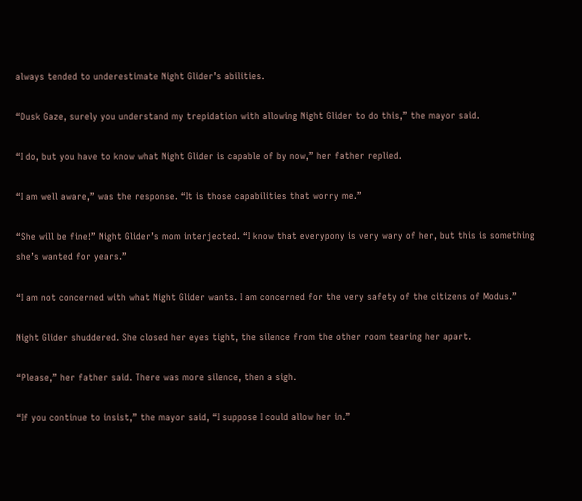always tended to underestimate Night Glider’s abilities.

“Dusk Gaze, surely you understand my trepidation with allowing Night Glider to do this,” the mayor said.

“I do, but you have to know what Night Glider is capable of by now,” her father replied.

“I am well aware,” was the response. “It is those capabilities that worry me.”

“She will be fine!” Night Glider’s mom interjected. “I know that everypony is very wary of her, but this is something she’s wanted for years.”

“I am not concerned with what Night Glider wants. I am concerned for the very safety of the citizens of Modus.”

Night Glider shuddered. She closed her eyes tight, the silence from the other room tearing her apart.

“Please,” her father said. There was more silence, then a sigh.

“If you continue to insist,” the mayor said, “I suppose I could allow her in.”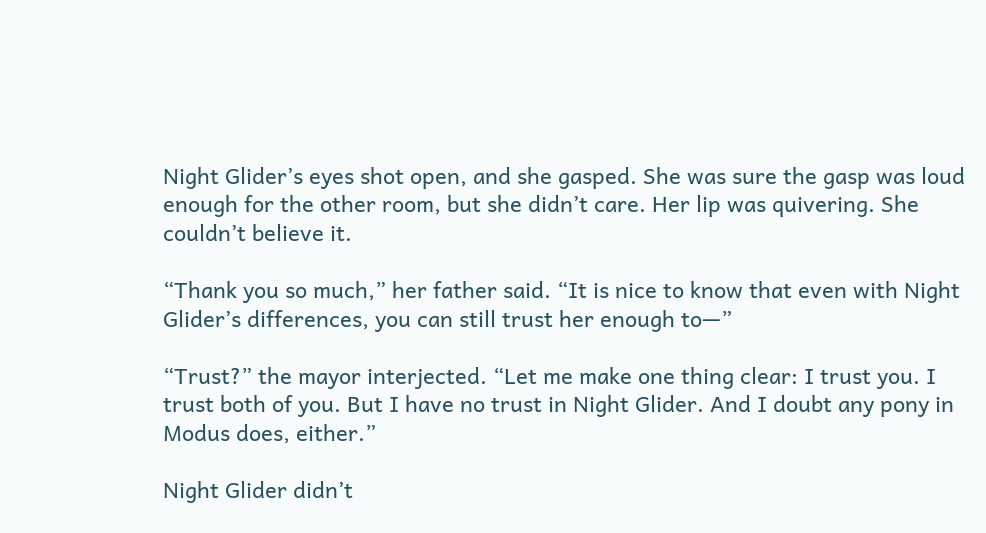Night Glider’s eyes shot open, and she gasped. She was sure the gasp was loud enough for the other room, but she didn’t care. Her lip was quivering. She couldn’t believe it.

“Thank you so much,” her father said. “It is nice to know that even with Night Glider’s differences, you can still trust her enough to—”

“Trust?” the mayor interjected. “Let me make one thing clear: I trust you. I trust both of you. But I have no trust in Night Glider. And I doubt any pony in Modus does, either.”

Night Glider didn’t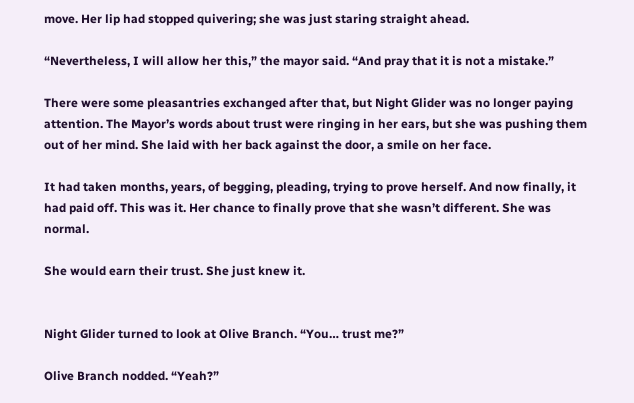move. Her lip had stopped quivering; she was just staring straight ahead.

“Nevertheless, I will allow her this,” the mayor said. “And pray that it is not a mistake.”

There were some pleasantries exchanged after that, but Night Glider was no longer paying attention. The Mayor’s words about trust were ringing in her ears, but she was pushing them out of her mind. She laid with her back against the door, a smile on her face.

It had taken months, years, of begging, pleading, trying to prove herself. And now finally, it had paid off. This was it. Her chance to finally prove that she wasn’t different. She was normal.

She would earn their trust. She just knew it.


Night Glider turned to look at Olive Branch. “You… trust me?”

Olive Branch nodded. “Yeah?”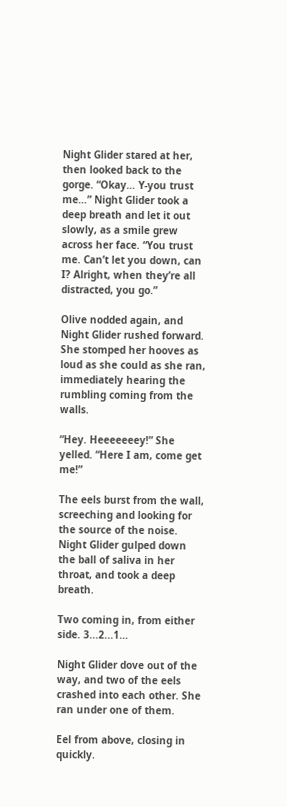Night Glider stared at her, then looked back to the gorge. “Okay… Y-you trust me…” Night Glider took a deep breath and let it out slowly, as a smile grew across her face. “You trust me. Can’t let you down, can I? Alright, when they’re all distracted, you go.”

Olive nodded again, and Night Glider rushed forward. She stomped her hooves as loud as she could as she ran, immediately hearing the rumbling coming from the walls.

“Hey. Heeeeeeey!” She yelled. “Here I am, come get me!”

The eels burst from the wall, screeching and looking for the source of the noise. Night Glider gulped down the ball of saliva in her throat, and took a deep breath.

Two coming in, from either side. 3...2...1…

Night Glider dove out of the way, and two of the eels crashed into each other. She ran under one of them.

Eel from above, closing in quickly.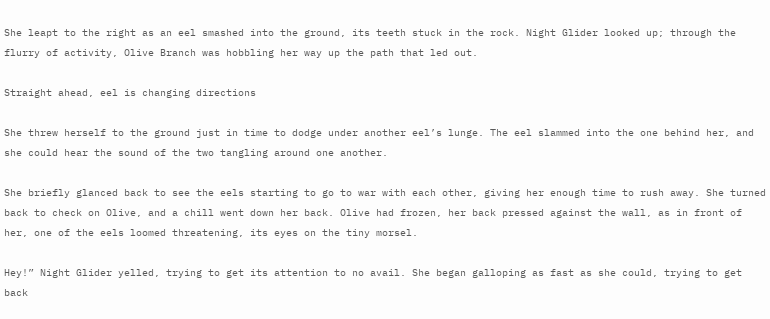She leapt to the right as an eel smashed into the ground, its teeth stuck in the rock. Night Glider looked up; through the flurry of activity, Olive Branch was hobbling her way up the path that led out.

Straight ahead, eel is changing directions

She threw herself to the ground just in time to dodge under another eel’s lunge. The eel slammed into the one behind her, and she could hear the sound of the two tangling around one another.

She briefly glanced back to see the eels starting to go to war with each other, giving her enough time to rush away. She turned back to check on Olive, and a chill went down her back. Olive had frozen, her back pressed against the wall, as in front of her, one of the eels loomed threatening, its eyes on the tiny morsel.

Hey!” Night Glider yelled, trying to get its attention to no avail. She began galloping as fast as she could, trying to get back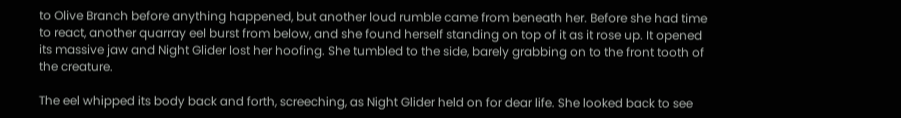to Olive Branch before anything happened, but another loud rumble came from beneath her. Before she had time to react, another quarray eel burst from below, and she found herself standing on top of it as it rose up. It opened its massive jaw and Night Glider lost her hoofing. She tumbled to the side, barely grabbing on to the front tooth of the creature.

The eel whipped its body back and forth, screeching, as Night Glider held on for dear life. She looked back to see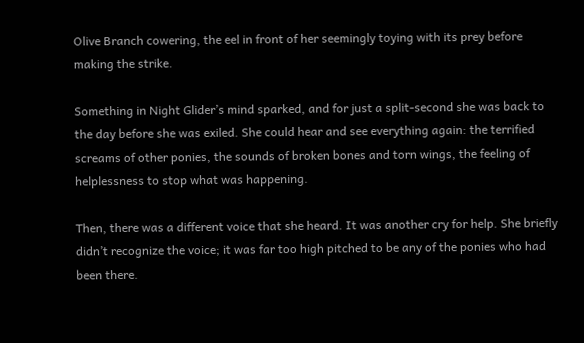Olive Branch cowering, the eel in front of her seemingly toying with its prey before making the strike.

Something in Night Glider’s mind sparked, and for just a split-second she was back to the day before she was exiled. She could hear and see everything again: the terrified screams of other ponies, the sounds of broken bones and torn wings, the feeling of helplessness to stop what was happening.

Then, there was a different voice that she heard. It was another cry for help. She briefly didn’t recognize the voice; it was far too high pitched to be any of the ponies who had been there.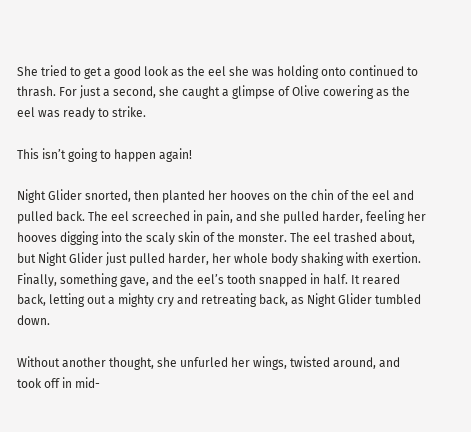She tried to get a good look as the eel she was holding onto continued to thrash. For just a second, she caught a glimpse of Olive cowering as the eel was ready to strike.

This isn’t going to happen again!

Night Glider snorted, then planted her hooves on the chin of the eel and pulled back. The eel screeched in pain, and she pulled harder, feeling her hooves digging into the scaly skin of the monster. The eel trashed about, but Night Glider just pulled harder, her whole body shaking with exertion. Finally, something gave, and the eel’s tooth snapped in half. It reared back, letting out a mighty cry and retreating back, as Night Glider tumbled down.

Without another thought, she unfurled her wings, twisted around, and took off in mid-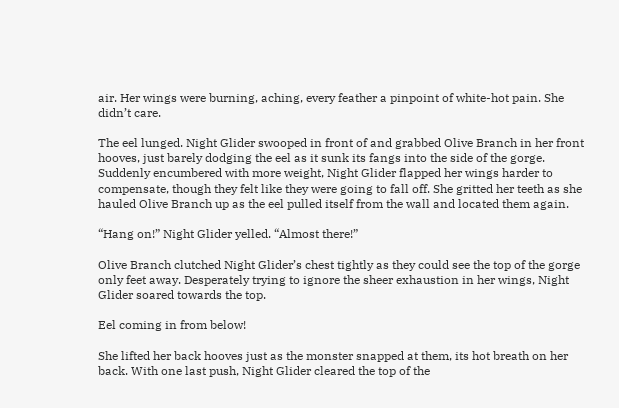air. Her wings were burning, aching, every feather a pinpoint of white-hot pain. She didn’t care.

The eel lunged. Night Glider swooped in front of and grabbed Olive Branch in her front hooves, just barely dodging the eel as it sunk its fangs into the side of the gorge. Suddenly encumbered with more weight, Night Glider flapped her wings harder to compensate, though they felt like they were going to fall off. She gritted her teeth as she hauled Olive Branch up as the eel pulled itself from the wall and located them again.

“Hang on!” Night Glider yelled. “Almost there!”

Olive Branch clutched Night Glider’s chest tightly as they could see the top of the gorge only feet away. Desperately trying to ignore the sheer exhaustion in her wings, Night Glider soared towards the top.

Eel coming in from below!

She lifted her back hooves just as the monster snapped at them, its hot breath on her back. With one last push, Night Glider cleared the top of the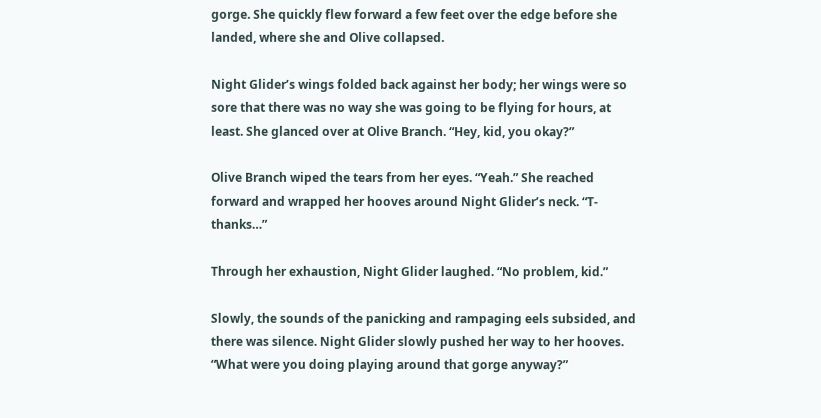gorge. She quickly flew forward a few feet over the edge before she landed, where she and Olive collapsed.

Night Glider’s wings folded back against her body; her wings were so sore that there was no way she was going to be flying for hours, at least. She glanced over at Olive Branch. “Hey, kid, you okay?”

Olive Branch wiped the tears from her eyes. “Yeah.” She reached forward and wrapped her hooves around Night Glider’s neck. “T-thanks…”

Through her exhaustion, Night Glider laughed. “No problem, kid.”

Slowly, the sounds of the panicking and rampaging eels subsided, and there was silence. Night Glider slowly pushed her way to her hooves. “What were you doing playing around that gorge anyway?”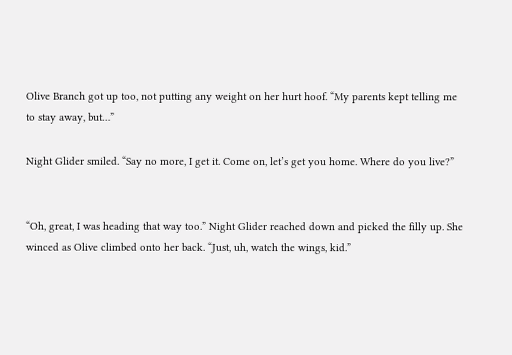Olive Branch got up too, not putting any weight on her hurt hoof. “My parents kept telling me to stay away, but…”

Night Glider smiled. “Say no more, I get it. Come on, let’s get you home. Where do you live?”


“Oh, great, I was heading that way too.” Night Glider reached down and picked the filly up. She winced as Olive climbed onto her back. “Just, uh, watch the wings, kid.”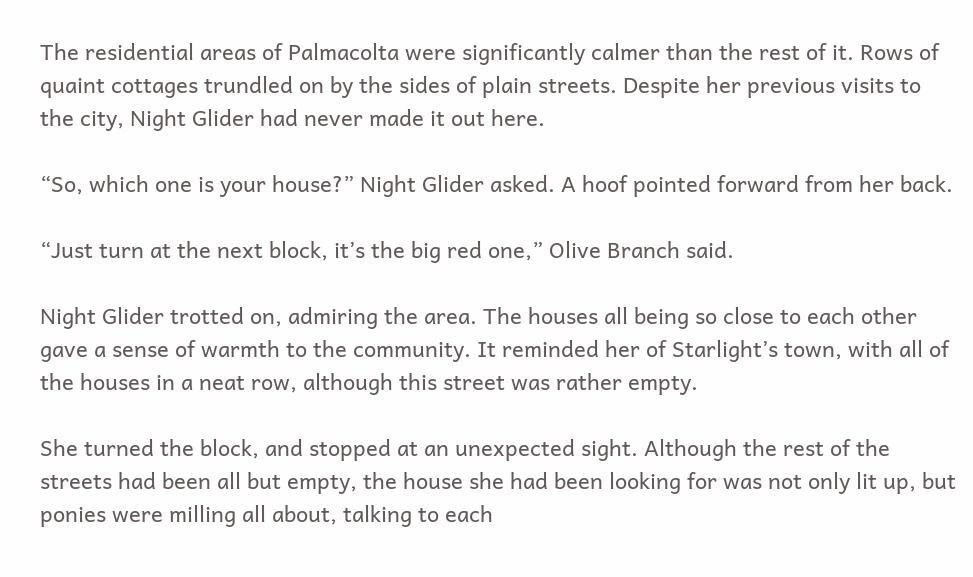The residential areas of Palmacolta were significantly calmer than the rest of it. Rows of quaint cottages trundled on by the sides of plain streets. Despite her previous visits to the city, Night Glider had never made it out here.

“So, which one is your house?” Night Glider asked. A hoof pointed forward from her back.

“Just turn at the next block, it’s the big red one,” Olive Branch said.

Night Glider trotted on, admiring the area. The houses all being so close to each other gave a sense of warmth to the community. It reminded her of Starlight’s town, with all of the houses in a neat row, although this street was rather empty.

She turned the block, and stopped at an unexpected sight. Although the rest of the streets had been all but empty, the house she had been looking for was not only lit up, but ponies were milling all about, talking to each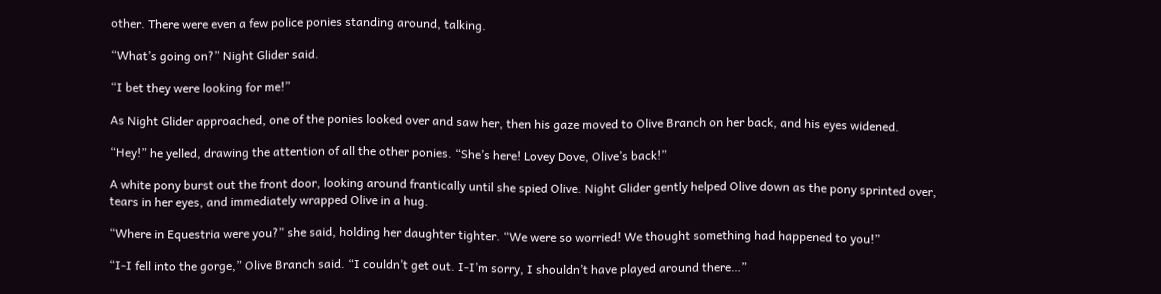other. There were even a few police ponies standing around, talking.

“What’s going on?” Night Glider said.

“I bet they were looking for me!”

As Night Glider approached, one of the ponies looked over and saw her, then his gaze moved to Olive Branch on her back, and his eyes widened.

“Hey!” he yelled, drawing the attention of all the other ponies. “She’s here! Lovey Dove, Olive’s back!”

A white pony burst out the front door, looking around frantically until she spied Olive. Night Glider gently helped Olive down as the pony sprinted over, tears in her eyes, and immediately wrapped Olive in a hug.

“Where in Equestria were you?” she said, holding her daughter tighter. “We were so worried! We thought something had happened to you!”

“I-I fell into the gorge,” Olive Branch said. “I couldn’t get out. I-I’m sorry, I shouldn’t have played around there…”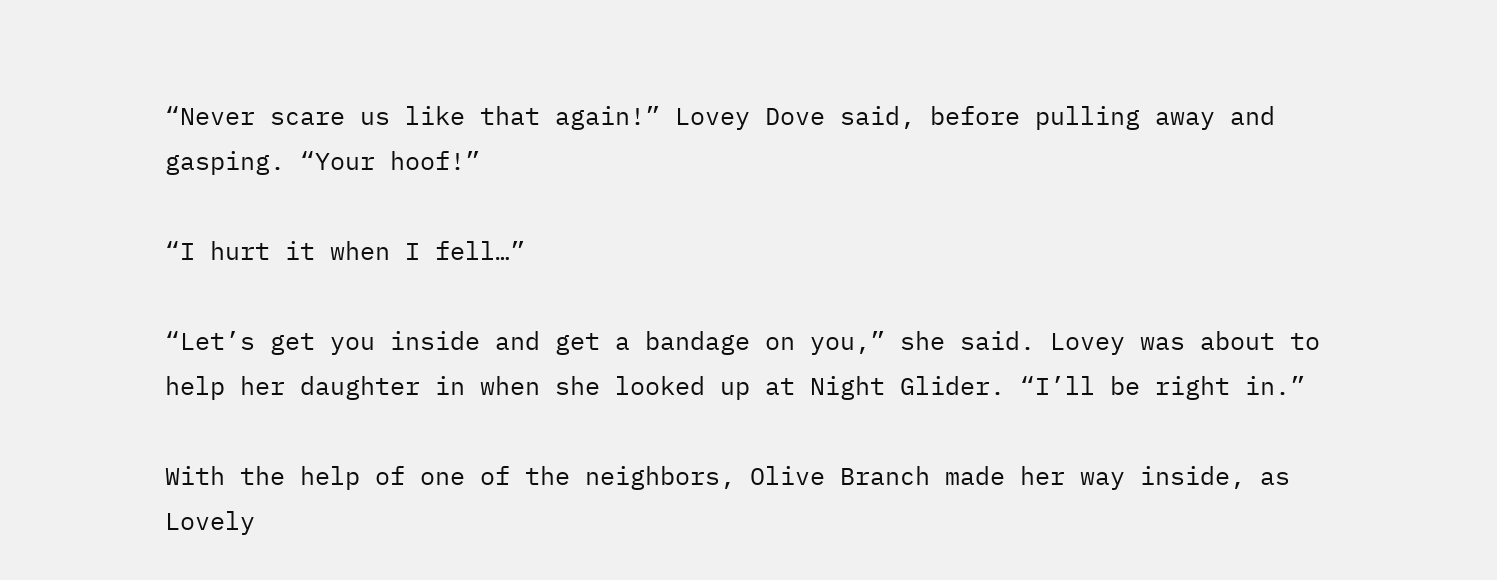“Never scare us like that again!” Lovey Dove said, before pulling away and gasping. “Your hoof!”

“I hurt it when I fell…”

“Let’s get you inside and get a bandage on you,” she said. Lovey was about to help her daughter in when she looked up at Night Glider. “I’ll be right in.”

With the help of one of the neighbors, Olive Branch made her way inside, as Lovely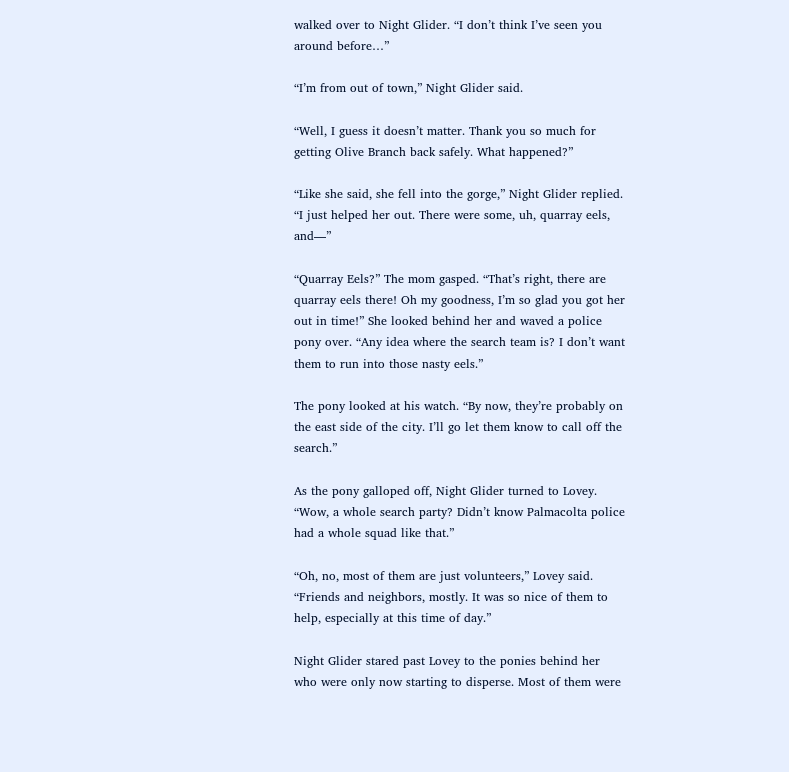walked over to Night Glider. “I don’t think I’ve seen you around before…”

“I’m from out of town,” Night Glider said.

“Well, I guess it doesn’t matter. Thank you so much for getting Olive Branch back safely. What happened?”

“Like she said, she fell into the gorge,” Night Glider replied. “I just helped her out. There were some, uh, quarray eels, and—”

“Quarray Eels?” The mom gasped. “That’s right, there are quarray eels there! Oh my goodness, I’m so glad you got her out in time!” She looked behind her and waved a police pony over. “Any idea where the search team is? I don’t want them to run into those nasty eels.”

The pony looked at his watch. “By now, they’re probably on the east side of the city. I’ll go let them know to call off the search.”

As the pony galloped off, Night Glider turned to Lovey. “Wow, a whole search party? Didn’t know Palmacolta police had a whole squad like that.”

“Oh, no, most of them are just volunteers,” Lovey said. “Friends and neighbors, mostly. It was so nice of them to help, especially at this time of day.”

Night Glider stared past Lovey to the ponies behind her who were only now starting to disperse. Most of them were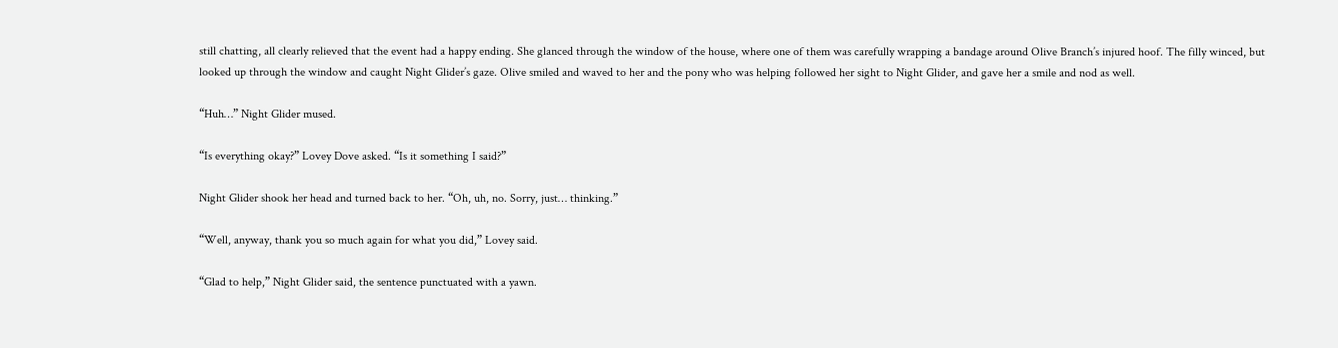still chatting, all clearly relieved that the event had a happy ending. She glanced through the window of the house, where one of them was carefully wrapping a bandage around Olive Branch’s injured hoof. The filly winced, but looked up through the window and caught Night Glider’s gaze. Olive smiled and waved to her and the pony who was helping followed her sight to Night Glider, and gave her a smile and nod as well.

“Huh…” Night Glider mused.

“Is everything okay?” Lovey Dove asked. “Is it something I said?”

Night Glider shook her head and turned back to her. “Oh, uh, no. Sorry, just… thinking.”

“Well, anyway, thank you so much again for what you did,” Lovey said.

“Glad to help,” Night Glider said, the sentence punctuated with a yawn.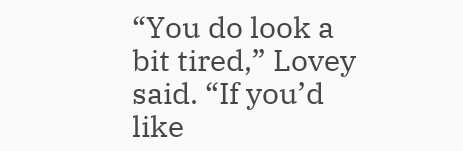“You do look a bit tired,” Lovey said. “If you’d like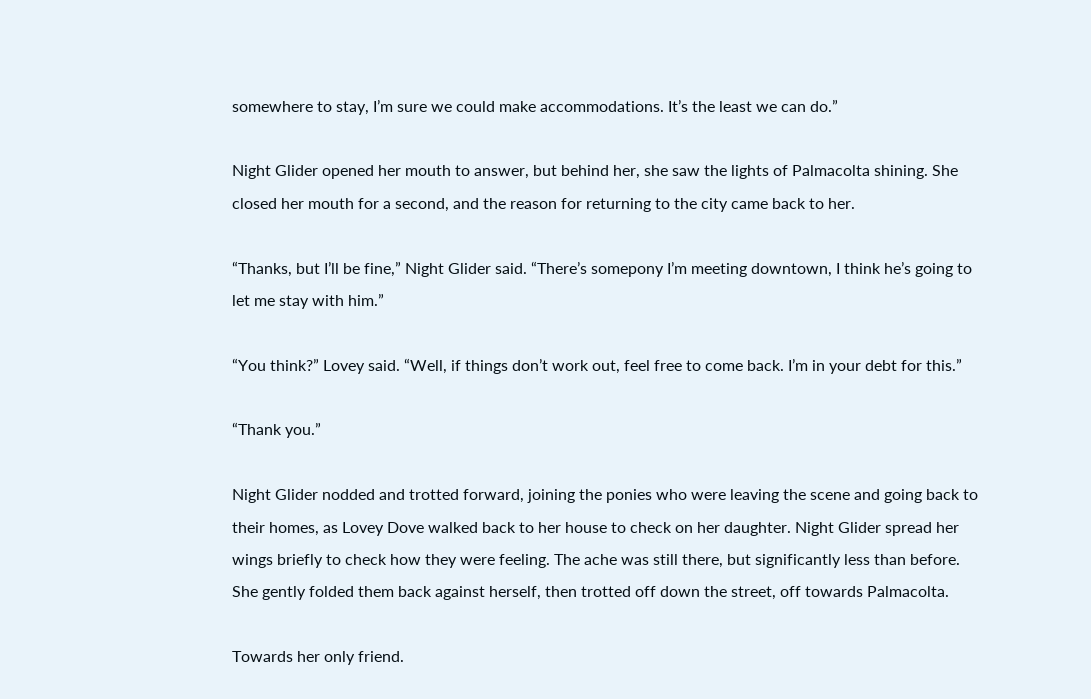somewhere to stay, I’m sure we could make accommodations. It’s the least we can do.”

Night Glider opened her mouth to answer, but behind her, she saw the lights of Palmacolta shining. She closed her mouth for a second, and the reason for returning to the city came back to her.

“Thanks, but I’ll be fine,” Night Glider said. “There’s somepony I’m meeting downtown, I think he’s going to let me stay with him.”

“You think?” Lovey said. “Well, if things don’t work out, feel free to come back. I’m in your debt for this.”

“Thank you.”

Night Glider nodded and trotted forward, joining the ponies who were leaving the scene and going back to their homes, as Lovey Dove walked back to her house to check on her daughter. Night Glider spread her wings briefly to check how they were feeling. The ache was still there, but significantly less than before. She gently folded them back against herself, then trotted off down the street, off towards Palmacolta.

Towards her only friend.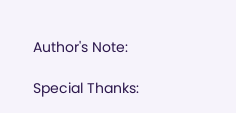Author's Note:

Special Thanks: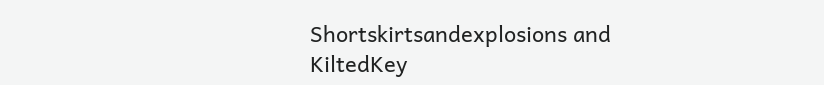Shortskirtsandexplosions and KiltedKey